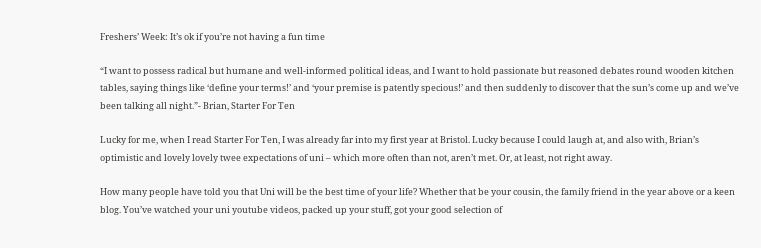Freshers’ Week: It’s ok if you’re not having a fun time

“I want to possess radical but humane and well-informed political ideas, and I want to hold passionate but reasoned debates round wooden kitchen tables, saying things like ‘define your terms!’ and ‘your premise is patently specious!’ and then suddenly to discover that the sun’s come up and we’ve been talking all night.”- Brian, Starter For Ten

Lucky for me, when I read Starter For Ten, I was already far into my first year at Bristol. Lucky because I could laugh at, and also with, Brian’s optimistic and lovely lovely twee expectations of uni – which more often than not, aren’t met. Or, at least, not right away.

How many people have told you that Uni will be the best time of your life? Whether that be your cousin, the family friend in the year above or a keen blog. You’ve watched your uni youtube videos, packed up your stuff, got your good selection of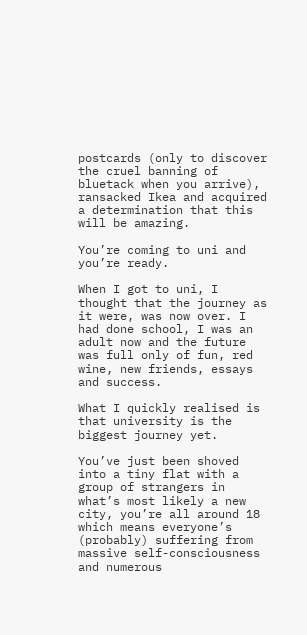postcards (only to discover the cruel banning of bluetack when you arrive), ransacked Ikea and acquired a determination that this will be amazing.

You’re coming to uni and you’re ready.

When I got to uni, I thought that the journey as it were, was now over. I had done school, I was an adult now and the future was full only of fun, red wine, new friends, essays and success.

What I quickly realised is that university is the biggest journey yet.

You’ve just been shoved into a tiny flat with a group of strangers in what’s most likely a new city, you’re all around 18 which means everyone’s (probably) suffering from massive self-consciousness and numerous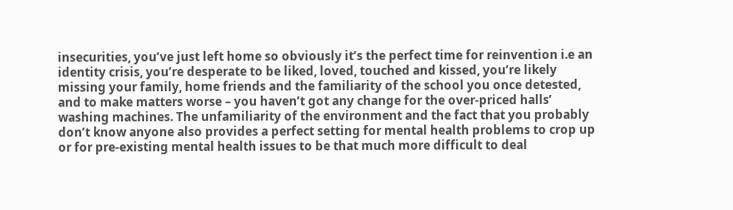insecurities, you’ve just left home so obviously it’s the perfect time for reinvention i.e an identity crisis, you’re desperate to be liked, loved, touched and kissed, you’re likely missing your family, home friends and the familiarity of the school you once detested, and to make matters worse – you haven’t got any change for the over-priced halls’ washing machines. The unfamiliarity of the environment and the fact that you probably don’t know anyone also provides a perfect setting for mental health problems to crop up or for pre-existing mental health issues to be that much more difficult to deal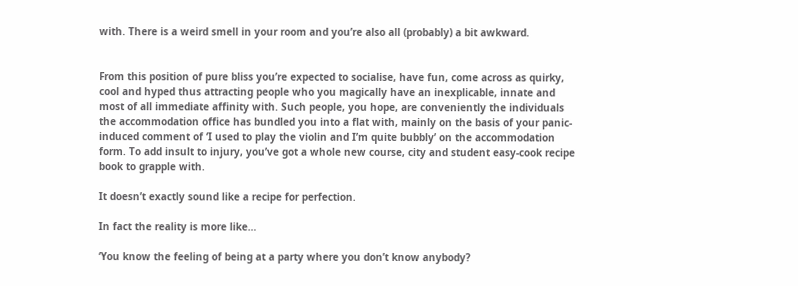with. There is a weird smell in your room and you’re also all (probably) a bit awkward.


From this position of pure bliss you’re expected to socialise, have fun, come across as quirky, cool and hyped thus attracting people who you magically have an inexplicable, innate and most of all immediate affinity with. Such people, you hope, are conveniently the individuals the accommodation office has bundled you into a flat with, mainly on the basis of your panic-induced comment of ‘I used to play the violin and I’m quite bubbly’ on the accommodation form. To add insult to injury, you’ve got a whole new course, city and student easy-cook recipe book to grapple with.

It doesn’t exactly sound like a recipe for perfection.

In fact the reality is more like…

‘You know the feeling of being at a party where you don’t know anybody?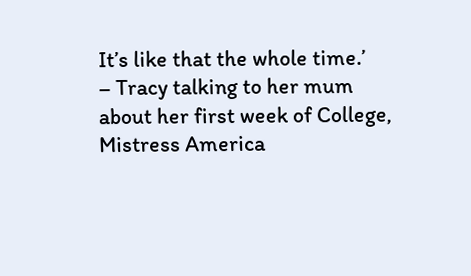It’s like that the whole time.’
– Tracy talking to her mum about her first week of College, Mistress America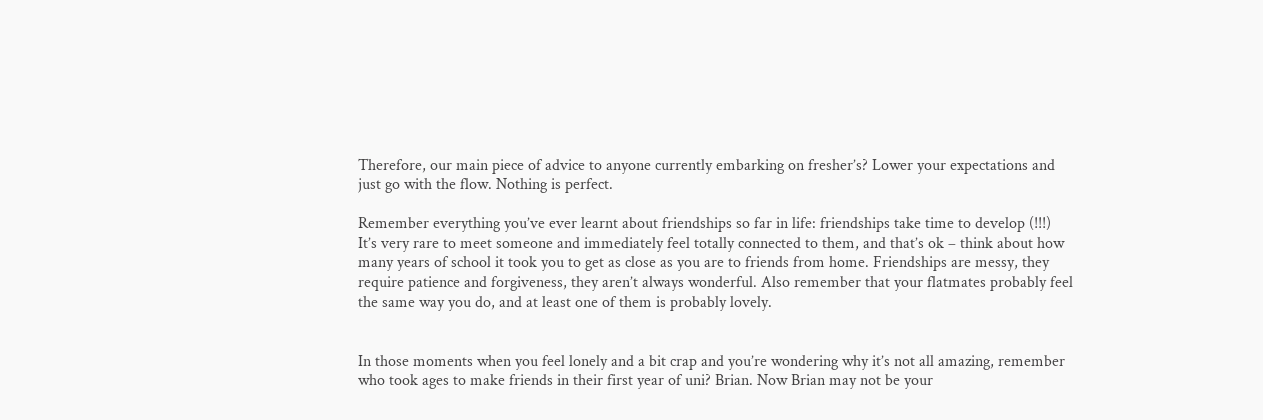Therefore, our main piece of advice to anyone currently embarking on fresher’s? Lower your expectations and just go with the flow. Nothing is perfect.

Remember everything you’ve ever learnt about friendships so far in life: friendships take time to develop (!!!) It’s very rare to meet someone and immediately feel totally connected to them, and that’s ok – think about how many years of school it took you to get as close as you are to friends from home. Friendships are messy, they require patience and forgiveness, they aren’t always wonderful. Also remember that your flatmates probably feel the same way you do, and at least one of them is probably lovely.


In those moments when you feel lonely and a bit crap and you’re wondering why it’s not all amazing, remember who took ages to make friends in their first year of uni? Brian. Now Brian may not be your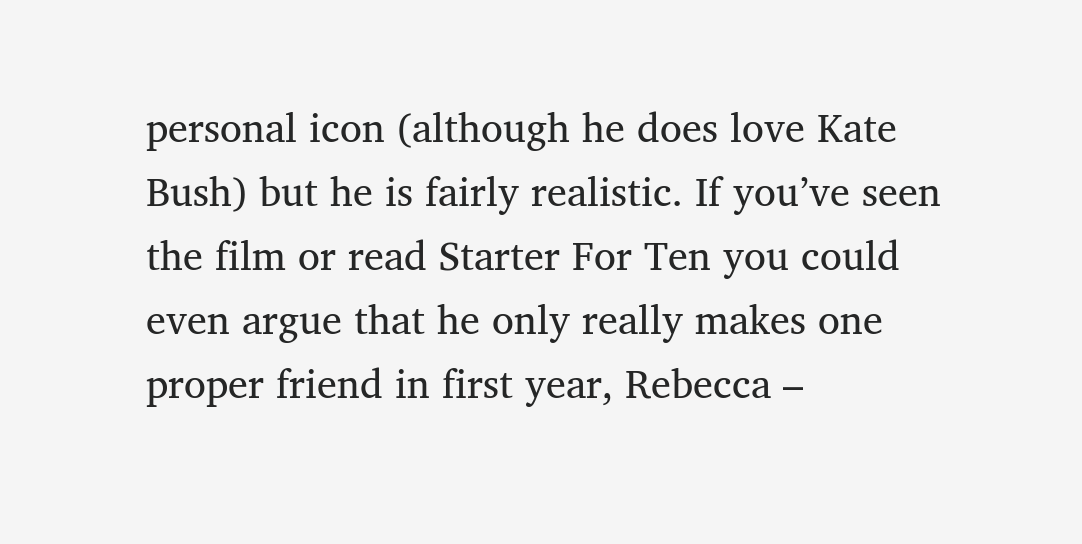personal icon (although he does love Kate Bush) but he is fairly realistic. If you’ve seen the film or read Starter For Ten you could even argue that he only really makes one proper friend in first year, Rebecca –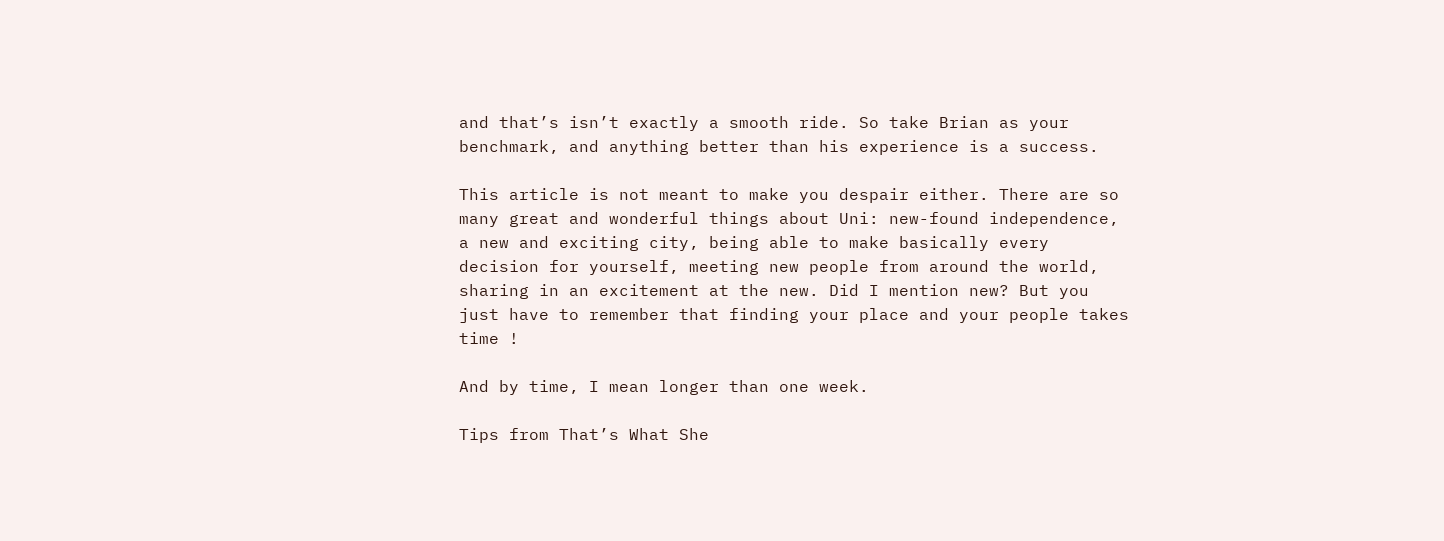and that’s isn’t exactly a smooth ride. So take Brian as your benchmark, and anything better than his experience is a success.

This article is not meant to make you despair either. There are so many great and wonderful things about Uni: new-found independence, a new and exciting city, being able to make basically every decision for yourself, meeting new people from around the world, sharing in an excitement at the new. Did I mention new? But you just have to remember that finding your place and your people takes time !

And by time, I mean longer than one week.

Tips from That’s What She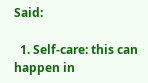Said:

  1. Self-care: this can happen in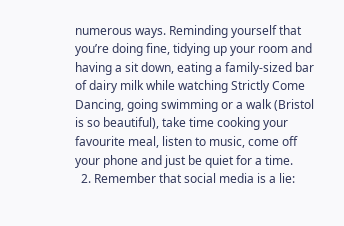numerous ways. Reminding yourself that you’re doing fine, tidying up your room and having a sit down, eating a family-sized bar of dairy milk while watching Strictly Come Dancing, going swimming or a walk (Bristol is so beautiful), take time cooking your favourite meal, listen to music, come off your phone and just be quiet for a time.
  2. Remember that social media is a lie: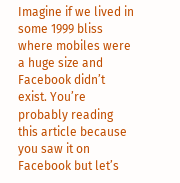Imagine if we lived in some 1999 bliss where mobiles were a huge size and Facebook didn’t exist. You’re probably reading this article because you saw it on Facebook but let’s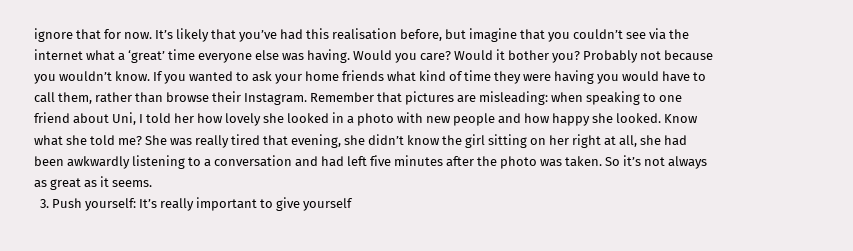ignore that for now. It’s likely that you’ve had this realisation before, but imagine that you couldn’t see via the internet what a ‘great’ time everyone else was having. Would you care? Would it bother you? Probably not because you wouldn’t know. If you wanted to ask your home friends what kind of time they were having you would have to call them, rather than browse their Instagram. Remember that pictures are misleading: when speaking to one friend about Uni, I told her how lovely she looked in a photo with new people and how happy she looked. Know what she told me? She was really tired that evening, she didn’t know the girl sitting on her right at all, she had been awkwardly listening to a conversation and had left five minutes after the photo was taken. So it’s not always as great as it seems.
  3. Push yourself: It’s really important to give yourself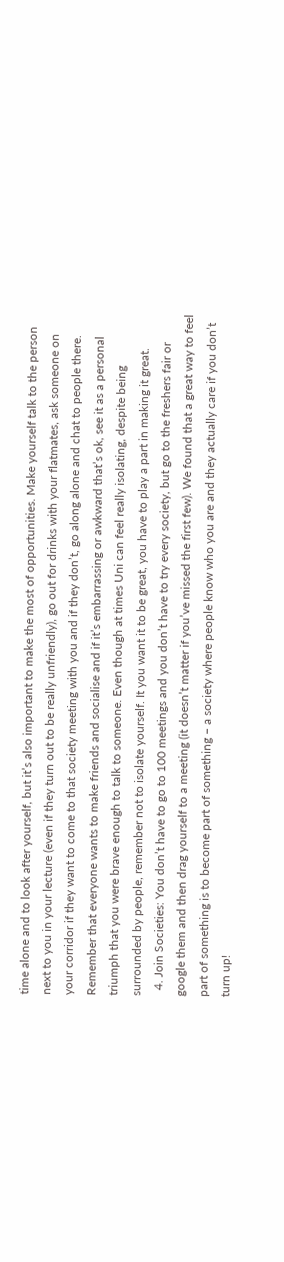time alone and to look after yourself, but it’s also important to make the most of opportunities. Make yourself talk to the person next to you in your lecture (even if they turn out to be really unfriendly), go out for drinks with your flatmates, ask someone on your corridor if they want to come to that society meeting with you and if they don’t, go along alone and chat to people there. Remember that everyone wants to make friends and socialise and if it’s embarrassing or awkward that’s ok, see it as a personal triumph that you were brave enough to talk to someone. Even though at times Uni can feel really isolating, despite being surrounded by people, remember not to isolate yourself. It you want it to be great, you have to play a part in making it great.
  4. Join Societies: You don’t have to go to 100 meetings and you don’t have to try every society, but go to the freshers fair or google them and then drag yourself to a meeting (it doesn’t matter if you’ve missed the first few). We found that a great way to feel part of something is to become part of something – a society where people know who you are and they actually care if you don’t turn up!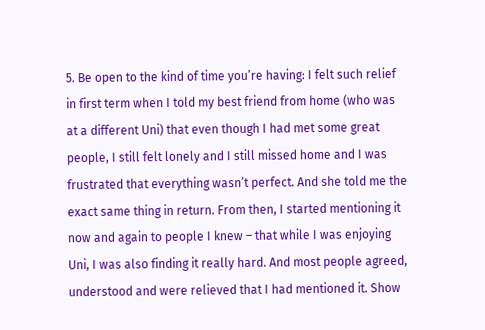5. Be open to the kind of time you’re having: I felt such relief in first term when I told my best friend from home (who was at a different Uni) that even though I had met some great people, I still felt lonely and I still missed home and I was frustrated that everything wasn’t perfect. And she told me the exact same thing in return. From then, I started mentioning it now and again to people I knew – that while I was enjoying Uni, I was also finding it really hard. And most people agreed, understood and were relieved that I had mentioned it. Show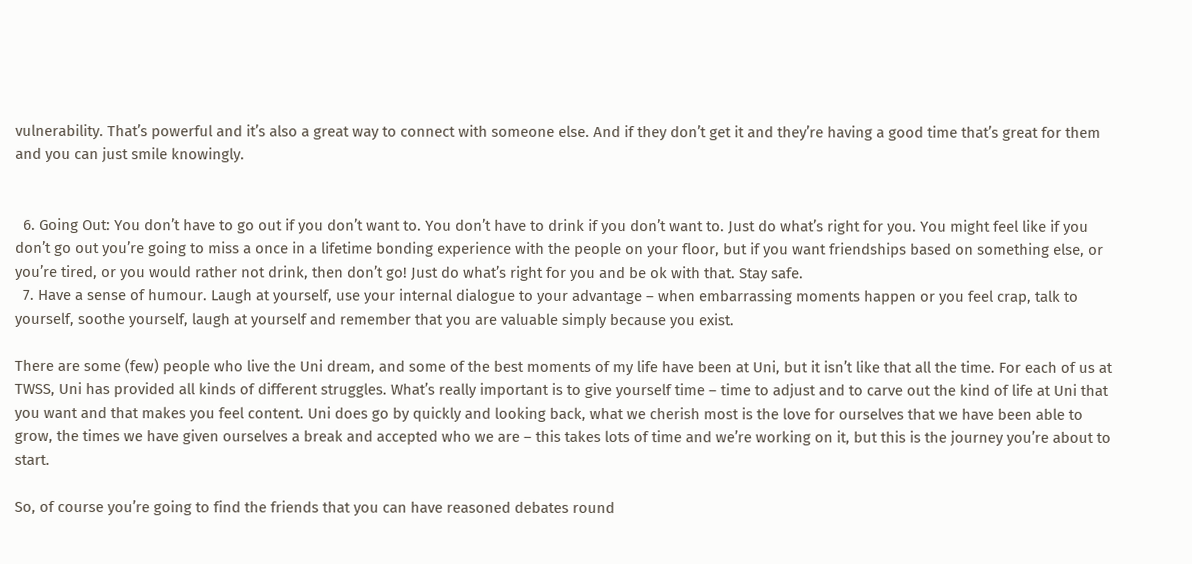vulnerability. That’s powerful and it’s also a great way to connect with someone else. And if they don’t get it and they’re having a good time that’s great for them and you can just smile knowingly.


  6. Going Out: You don’t have to go out if you don’t want to. You don’t have to drink if you don’t want to. Just do what’s right for you. You might feel like if you don’t go out you’re going to miss a once in a lifetime bonding experience with the people on your floor, but if you want friendships based on something else, or you’re tired, or you would rather not drink, then don’t go! Just do what’s right for you and be ok with that. Stay safe.
  7. Have a sense of humour. Laugh at yourself, use your internal dialogue to your advantage – when embarrassing moments happen or you feel crap, talk to yourself, soothe yourself, laugh at yourself and remember that you are valuable simply because you exist.

There are some (few) people who live the Uni dream, and some of the best moments of my life have been at Uni, but it isn’t like that all the time. For each of us at TWSS, Uni has provided all kinds of different struggles. What’s really important is to give yourself time – time to adjust and to carve out the kind of life at Uni that you want and that makes you feel content. Uni does go by quickly and looking back, what we cherish most is the love for ourselves that we have been able to grow, the times we have given ourselves a break and accepted who we are – this takes lots of time and we’re working on it, but this is the journey you’re about to start.

So, of course you’re going to find the friends that you can have reasoned debates round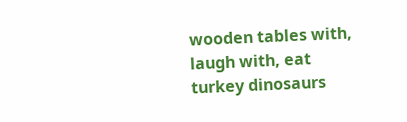wooden tables with, laugh with, eat turkey dinosaurs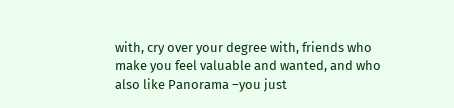with, cry over your degree with, friends who make you feel valuable and wanted, and who also like Panorama –you just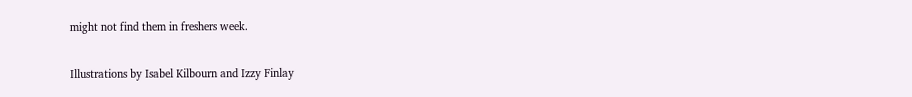might not find them in freshers week.

Illustrations by Isabel Kilbourn and Izzy Finlay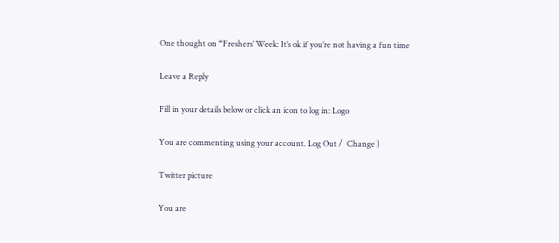One thought on “Freshers’ Week: It’s ok if you’re not having a fun time

Leave a Reply

Fill in your details below or click an icon to log in: Logo

You are commenting using your account. Log Out /  Change )

Twitter picture

You are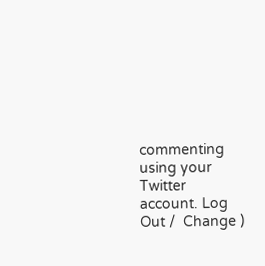commenting using your Twitter account. Log Out /  Change )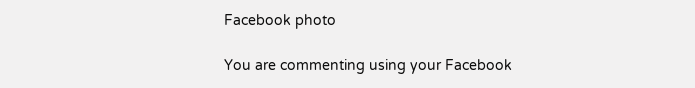Facebook photo

You are commenting using your Facebook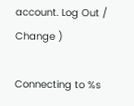account. Log Out /  Change )

Connecting to %s